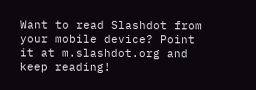Want to read Slashdot from your mobile device? Point it at m.slashdot.org and keep reading!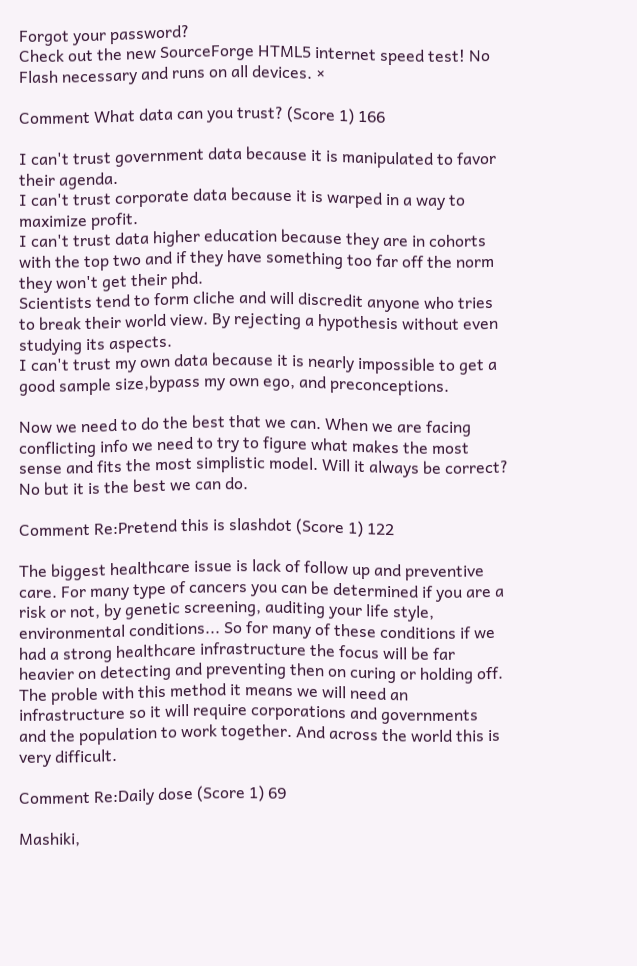Forgot your password?
Check out the new SourceForge HTML5 internet speed test! No Flash necessary and runs on all devices. ×

Comment What data can you trust? (Score 1) 166

I can't trust government data because it is manipulated to favor their agenda.
I can't trust corporate data because it is warped in a way to maximize profit.
I can't trust data higher education because they are in cohorts with the top two and if they have something too far off the norm they won't get their phd.
Scientists tend to form cliche and will discredit anyone who tries to break their world view. By rejecting a hypothesis without even studying its aspects.
I can't trust my own data because it is nearly impossible to get a good sample size,bypass my own ego, and preconceptions.

Now we need to do the best that we can. When we are facing conflicting info we need to try to figure what makes the most sense and fits the most simplistic model. Will it always be correct? No but it is the best we can do.

Comment Re:Pretend this is slashdot (Score 1) 122

The biggest healthcare issue is lack of follow up and preventive care. For many type of cancers you can be determined if you are a risk or not, by genetic screening, auditing your life style, environmental conditions... So for many of these conditions if we had a strong healthcare infrastructure the focus will be far heavier on detecting and preventing then on curing or holding off.
The proble with this method it means we will need an infrastructure so it will require corporations and governments and the population to work together. And across the world this is very difficult.

Comment Re:Daily dose (Score 1) 69

Mashiki,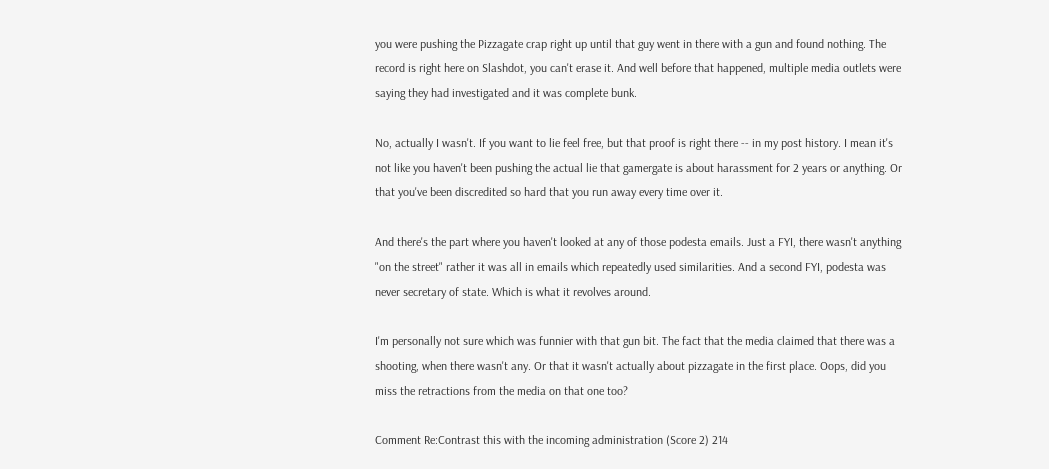you were pushing the Pizzagate crap right up until that guy went in there with a gun and found nothing. The record is right here on Slashdot, you can't erase it. And well before that happened, multiple media outlets were saying they had investigated and it was complete bunk.

No, actually I wasn't. If you want to lie feel free, but that proof is right there -- in my post history. I mean it's not like you haven't been pushing the actual lie that gamergate is about harassment for 2 years or anything. Or that you've been discredited so hard that you run away every time over it.

And there's the part where you haven't looked at any of those podesta emails. Just a FYI, there wasn't anything "on the street" rather it was all in emails which repeatedly used similarities. And a second FYI, podesta was never secretary of state. Which is what it revolves around.

I'm personally not sure which was funnier with that gun bit. The fact that the media claimed that there was a shooting, when there wasn't any. Or that it wasn't actually about pizzagate in the first place. Oops, did you miss the retractions from the media on that one too?

Comment Re:Contrast this with the incoming administration (Score 2) 214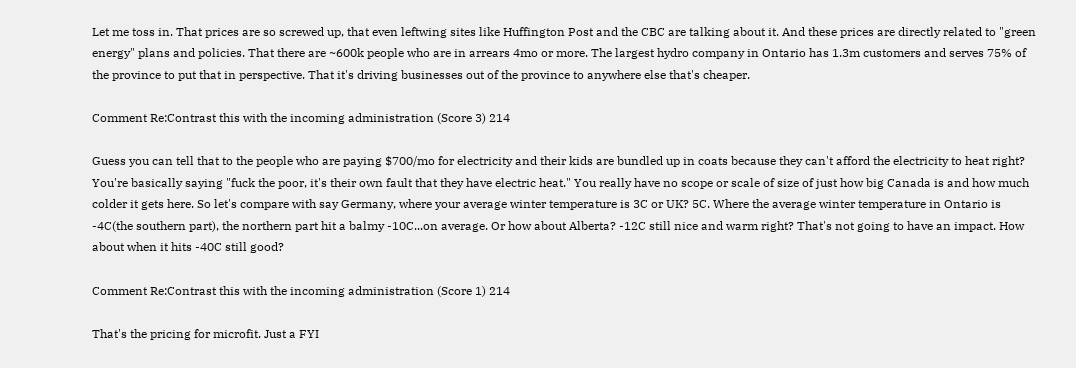Let me toss in. That prices are so screwed up, that even leftwing sites like Huffington Post and the CBC are talking about it. And these prices are directly related to "green energy" plans and policies. That there are ~600k people who are in arrears 4mo or more. The largest hydro company in Ontario has 1.3m customers and serves 75% of the province to put that in perspective. That it's driving businesses out of the province to anywhere else that's cheaper.

Comment Re:Contrast this with the incoming administration (Score 3) 214

Guess you can tell that to the people who are paying $700/mo for electricity and their kids are bundled up in coats because they can't afford the electricity to heat right? You're basically saying "fuck the poor, it's their own fault that they have electric heat." You really have no scope or scale of size of just how big Canada is and how much colder it gets here. So let's compare with say Germany, where your average winter temperature is 3C or UK? 5C. Where the average winter temperature in Ontario is -4C(the southern part), the northern part hit a balmy -10C...on average. Or how about Alberta? -12C still nice and warm right? That's not going to have an impact. How about when it hits -40C still good?

Comment Re:Contrast this with the incoming administration (Score 1) 214

That's the pricing for microfit. Just a FYI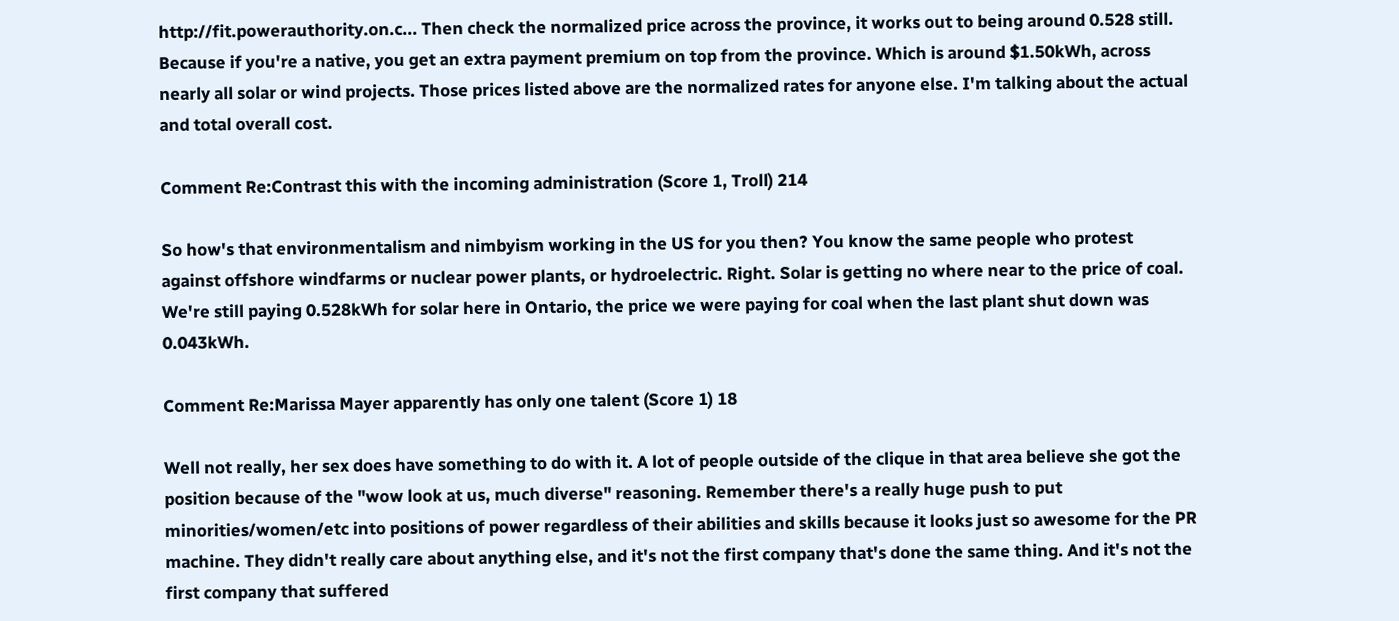http://fit.powerauthority.on.c... Then check the normalized price across the province, it works out to being around 0.528 still. Because if you're a native, you get an extra payment premium on top from the province. Which is around $1.50kWh, across nearly all solar or wind projects. Those prices listed above are the normalized rates for anyone else. I'm talking about the actual and total overall cost.

Comment Re:Contrast this with the incoming administration (Score 1, Troll) 214

So how's that environmentalism and nimbyism working in the US for you then? You know the same people who protest against offshore windfarms or nuclear power plants, or hydroelectric. Right. Solar is getting no where near to the price of coal. We're still paying 0.528kWh for solar here in Ontario, the price we were paying for coal when the last plant shut down was 0.043kWh.

Comment Re:Marissa Mayer apparently has only one talent (Score 1) 18

Well not really, her sex does have something to do with it. A lot of people outside of the clique in that area believe she got the position because of the "wow look at us, much diverse" reasoning. Remember there's a really huge push to put minorities/women/etc into positions of power regardless of their abilities and skills because it looks just so awesome for the PR machine. They didn't really care about anything else, and it's not the first company that's done the same thing. And it's not the first company that suffered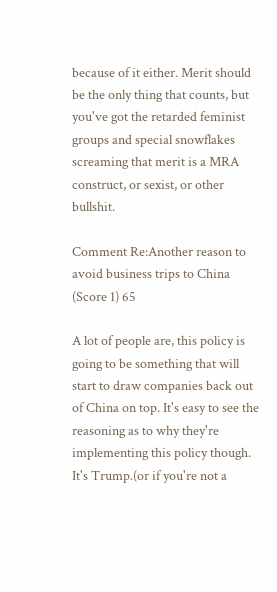because of it either. Merit should be the only thing that counts, but you've got the retarded feminist groups and special snowflakes screaming that merit is a MRA construct, or sexist, or other bullshit.

Comment Re:Another reason to avoid business trips to China (Score 1) 65

A lot of people are, this policy is going to be something that will start to draw companies back out of China on top. It's easy to see the reasoning as to why they're implementing this policy though. It's Trump.(or if you're not a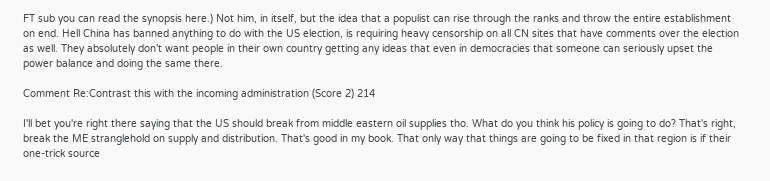FT sub you can read the synopsis here.) Not him, in itself, but the idea that a populist can rise through the ranks and throw the entire establishment on end. Hell China has banned anything to do with the US election, is requiring heavy censorship on all CN sites that have comments over the election as well. They absolutely don't want people in their own country getting any ideas that even in democracies that someone can seriously upset the power balance and doing the same there.

Comment Re:Contrast this with the incoming administration (Score 2) 214

I'll bet you're right there saying that the US should break from middle eastern oil supplies tho. What do you think his policy is going to do? That's right, break the ME stranglehold on supply and distribution. That's good in my book. That only way that things are going to be fixed in that region is if their one-trick source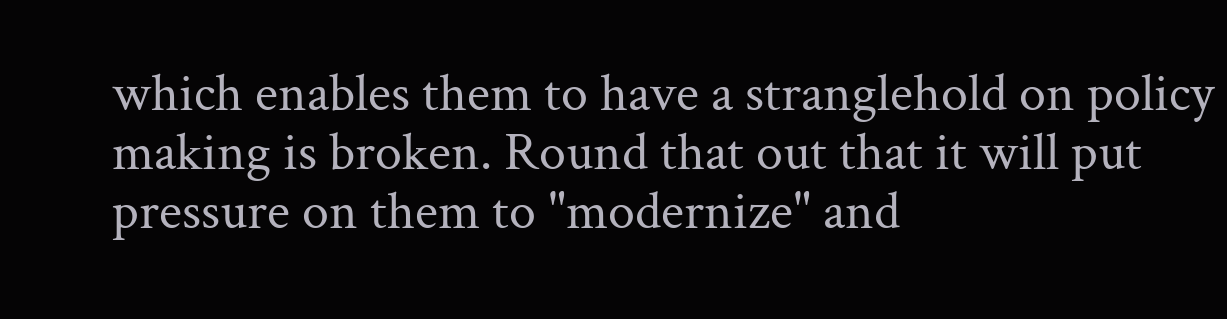which enables them to have a stranglehold on policy making is broken. Round that out that it will put pressure on them to "modernize" and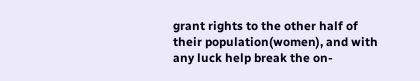grant rights to the other half of their population(women), and with any luck help break the on-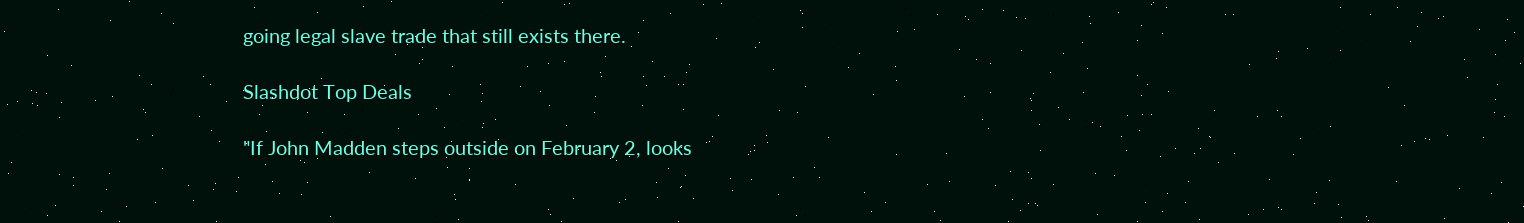going legal slave trade that still exists there.

Slashdot Top Deals

"If John Madden steps outside on February 2, looks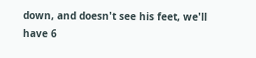down, and doesn't see his feet, we'll have 6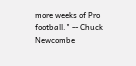more weeks of Pro football." -- Chuck Newcombe